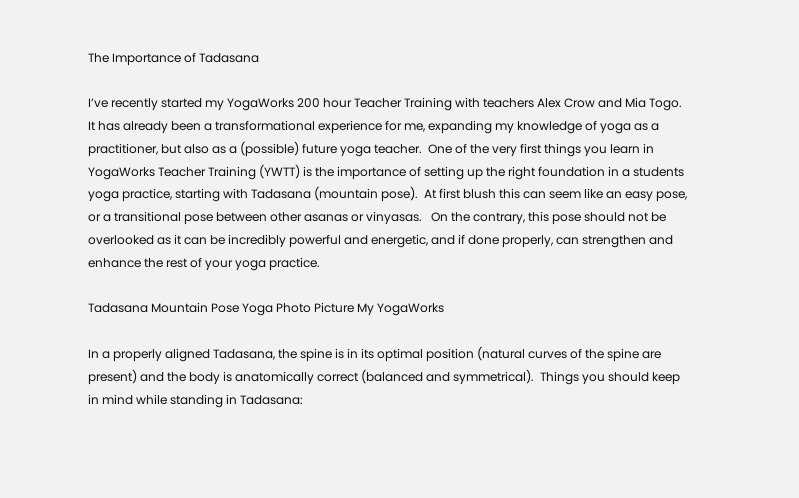The Importance of Tadasana

I’ve recently started my YogaWorks 200 hour Teacher Training with teachers Alex Crow and Mia Togo.  It has already been a transformational experience for me, expanding my knowledge of yoga as a practitioner, but also as a (possible) future yoga teacher.  One of the very first things you learn in YogaWorks Teacher Training (YWTT) is the importance of setting up the right foundation in a students yoga practice, starting with Tadasana (mountain pose).  At first blush this can seem like an easy pose, or a transitional pose between other asanas or vinyasas.   On the contrary, this pose should not be overlooked as it can be incredibly powerful and energetic, and if done properly, can strengthen and enhance the rest of your yoga practice.

Tadasana Mountain Pose Yoga Photo Picture My YogaWorks

In a properly aligned Tadasana, the spine is in its optimal position (natural curves of the spine are present) and the body is anatomically correct (balanced and symmetrical).  Things you should keep in mind while standing in Tadasana: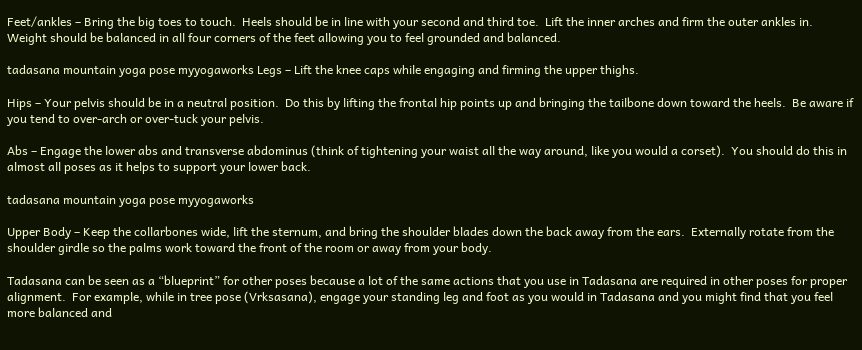Feet/ankles – Bring the big toes to touch.  Heels should be in line with your second and third toe.  Lift the inner arches and firm the outer ankles in.  Weight should be balanced in all four corners of the feet allowing you to feel grounded and balanced.

tadasana mountain yoga pose myyogaworks Legs – Lift the knee caps while engaging and firming the upper thighs.

Hips – Your pelvis should be in a neutral position.  Do this by lifting the frontal hip points up and bringing the tailbone down toward the heels.  Be aware if you tend to over-arch or over-tuck your pelvis.

Abs – Engage the lower abs and transverse abdominus (think of tightening your waist all the way around, like you would a corset).  You should do this in almost all poses as it helps to support your lower back.

tadasana mountain yoga pose myyogaworks

Upper Body – Keep the collarbones wide, lift the sternum, and bring the shoulder blades down the back away from the ears.  Externally rotate from the shoulder girdle so the palms work toward the front of the room or away from your body.

Tadasana can be seen as a “blueprint” for other poses because a lot of the same actions that you use in Tadasana are required in other poses for proper alignment.  For example, while in tree pose (Vrksasana), engage your standing leg and foot as you would in Tadasana and you might find that you feel more balanced and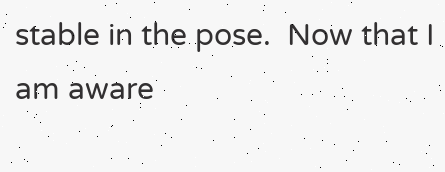stable in the pose.  Now that I am aware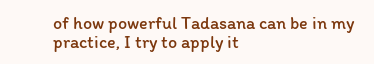of how powerful Tadasana can be in my practice, I try to apply it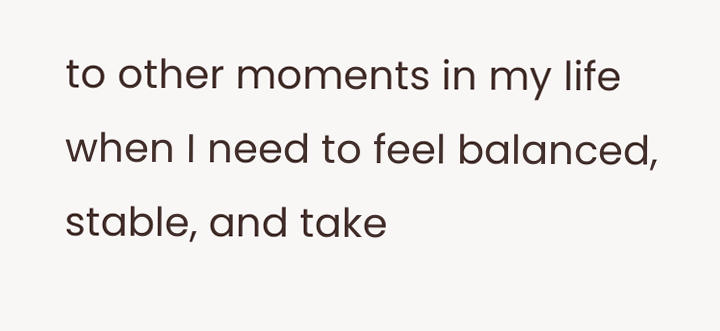to other moments in my life when I need to feel balanced, stable, and take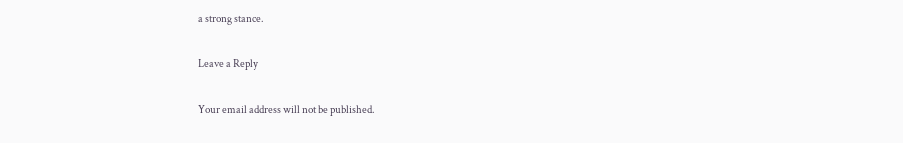a strong stance.

Leave a Reply

Your email address will not be published.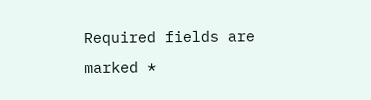Required fields are marked *